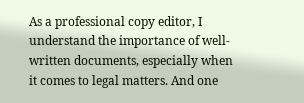As a professional copy editor, I understand the importance of well-written documents, especially when it comes to legal matters. And one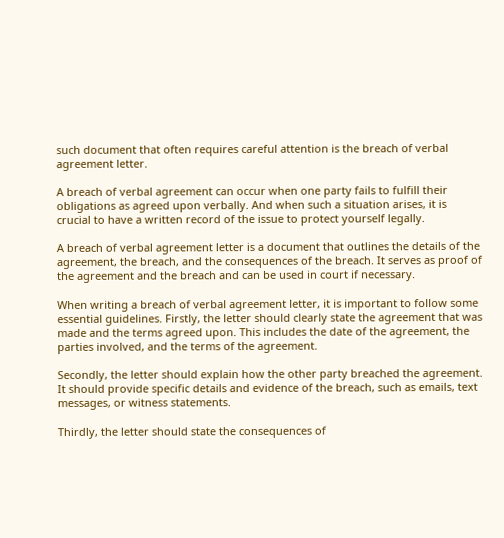such document that often requires careful attention is the breach of verbal agreement letter.

A breach of verbal agreement can occur when one party fails to fulfill their obligations as agreed upon verbally. And when such a situation arises, it is crucial to have a written record of the issue to protect yourself legally.

A breach of verbal agreement letter is a document that outlines the details of the agreement, the breach, and the consequences of the breach. It serves as proof of the agreement and the breach and can be used in court if necessary.

When writing a breach of verbal agreement letter, it is important to follow some essential guidelines. Firstly, the letter should clearly state the agreement that was made and the terms agreed upon. This includes the date of the agreement, the parties involved, and the terms of the agreement.

Secondly, the letter should explain how the other party breached the agreement. It should provide specific details and evidence of the breach, such as emails, text messages, or witness statements.

Thirdly, the letter should state the consequences of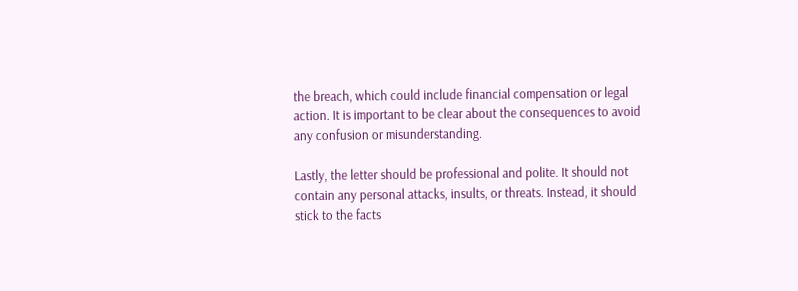the breach, which could include financial compensation or legal action. It is important to be clear about the consequences to avoid any confusion or misunderstanding.

Lastly, the letter should be professional and polite. It should not contain any personal attacks, insults, or threats. Instead, it should stick to the facts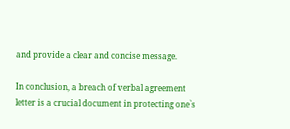and provide a clear and concise message.

In conclusion, a breach of verbal agreement letter is a crucial document in protecting one`s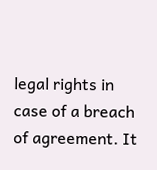legal rights in case of a breach of agreement. It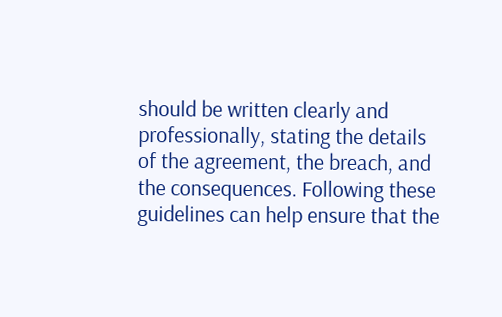should be written clearly and professionally, stating the details of the agreement, the breach, and the consequences. Following these guidelines can help ensure that the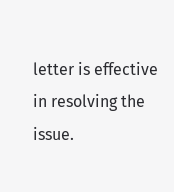letter is effective in resolving the issue.